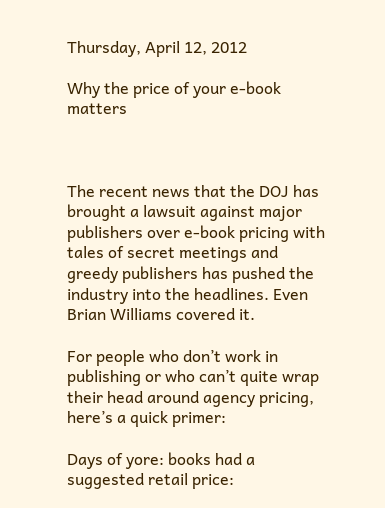Thursday, April 12, 2012

Why the price of your e-book matters



The recent news that the DOJ has brought a lawsuit against major publishers over e-book pricing with tales of secret meetings and greedy publishers has pushed the industry into the headlines. Even Brian Williams covered it.

For people who don’t work in publishing or who can’t quite wrap their head around agency pricing, here’s a quick primer:

Days of yore: books had a suggested retail price: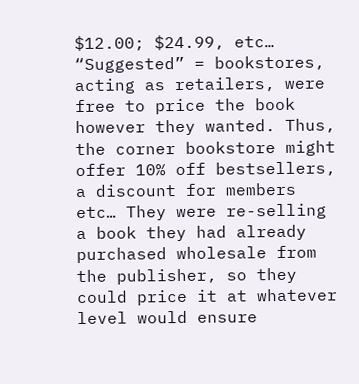$12.00; $24.99, etc… “Suggested” = bookstores, acting as retailers, were free to price the book however they wanted. Thus, the corner bookstore might offer 10% off bestsellers, a discount for members etc… They were re-selling a book they had already purchased wholesale from the publisher, so they could price it at whatever level would ensure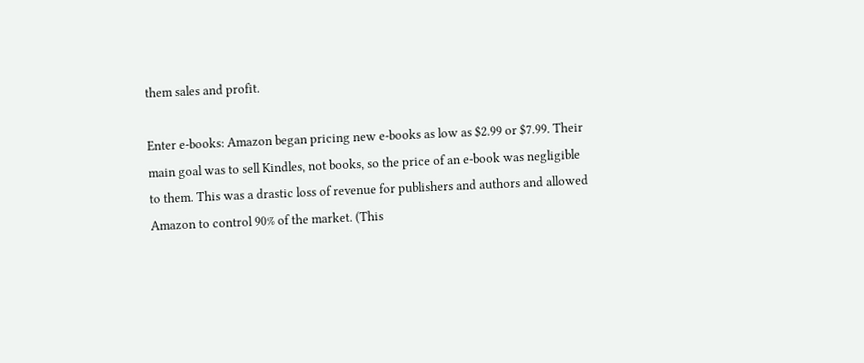them sales and profit.

Enter e-books: Amazon began pricing new e-books as low as $2.99 or $7.99. Their main goal was to sell Kindles, not books, so the price of an e-book was negligible to them. This was a drastic loss of revenue for publishers and authors and allowed Amazon to control 90% of the market. (This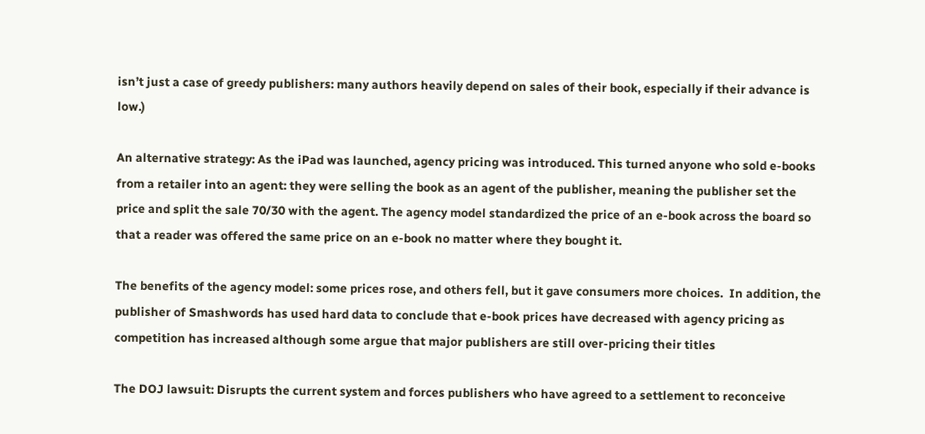isn’t just a case of greedy publishers: many authors heavily depend on sales of their book, especially if their advance is low.)

An alternative strategy: As the iPad was launched, agency pricing was introduced. This turned anyone who sold e-books from a retailer into an agent: they were selling the book as an agent of the publisher, meaning the publisher set the price and split the sale 70/30 with the agent. The agency model standardized the price of an e-book across the board so that a reader was offered the same price on an e-book no matter where they bought it.

The benefits of the agency model: some prices rose, and others fell, but it gave consumers more choices.  In addition, the publisher of Smashwords has used hard data to conclude that e-book prices have decreased with agency pricing as competition has increased although some argue that major publishers are still over-pricing their titles

The DOJ lawsuit: Disrupts the current system and forces publishers who have agreed to a settlement to reconceive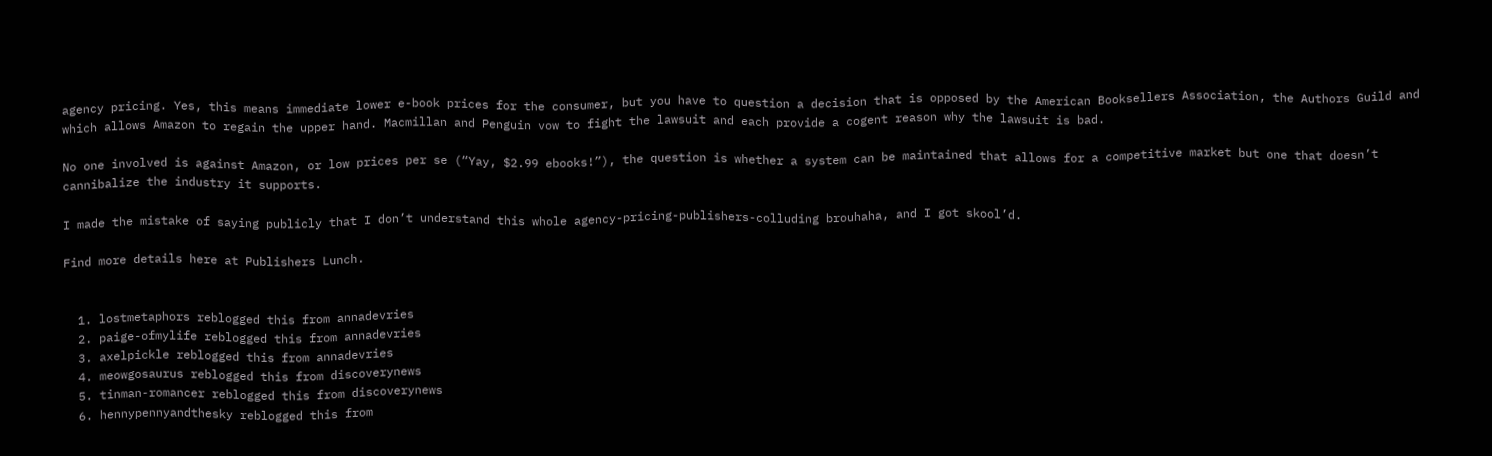agency pricing. Yes, this means immediate lower e-book prices for the consumer, but you have to question a decision that is opposed by the American Booksellers Association, the Authors Guild and which allows Amazon to regain the upper hand. Macmillan and Penguin vow to fight the lawsuit and each provide a cogent reason why the lawsuit is bad.

No one involved is against Amazon, or low prices per se (“Yay, $2.99 ebooks!”), the question is whether a system can be maintained that allows for a competitive market but one that doesn’t cannibalize the industry it supports.

I made the mistake of saying publicly that I don’t understand this whole agency-pricing-publishers-colluding brouhaha, and I got skool’d.

Find more details here at Publishers Lunch.


  1. lostmetaphors reblogged this from annadevries
  2. paige-ofmylife reblogged this from annadevries
  3. axelpickle reblogged this from annadevries
  4. meowgosaurus reblogged this from discoverynews
  5. tinman-romancer reblogged this from discoverynews
  6. hennypennyandthesky reblogged this from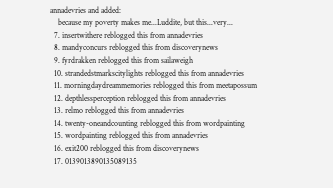annadevries and added:
    because my poverty makes me...Luddite, but this...very...
  7. insertwithere reblogged this from annadevries
  8. mandyconcurs reblogged this from discoverynews
  9. fyrdrakken reblogged this from sailaweigh
  10. strandedstmarkscitylights reblogged this from annadevries
  11. morningdaydreammemories reblogged this from meetapossum
  12. depthlessperception reblogged this from annadevries
  13. relmo reblogged this from annadevries
  14. twenty-oneandcounting reblogged this from wordpainting
  15. wordpainting reblogged this from annadevries
  16. exit200 reblogged this from discoverynews
  17. 0139013890135089135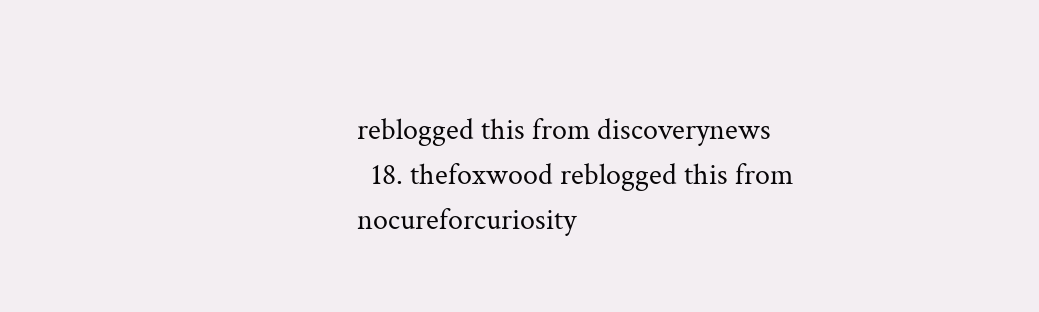reblogged this from discoverynews
  18. thefoxwood reblogged this from nocureforcuriosity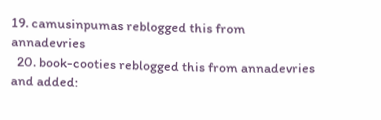19. camusinpumas reblogged this from annadevries
  20. book-cooties reblogged this from annadevries and added: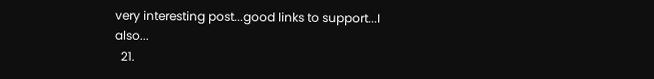very interesting post...good links to support...I also...
  21.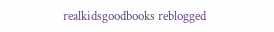realkidsgoodbooks reblogged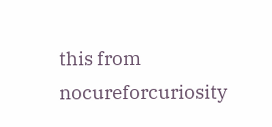this from nocureforcuriosity